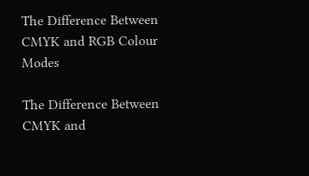The Difference Between CMYK and RGB Colour Modes

The Difference Between CMYK and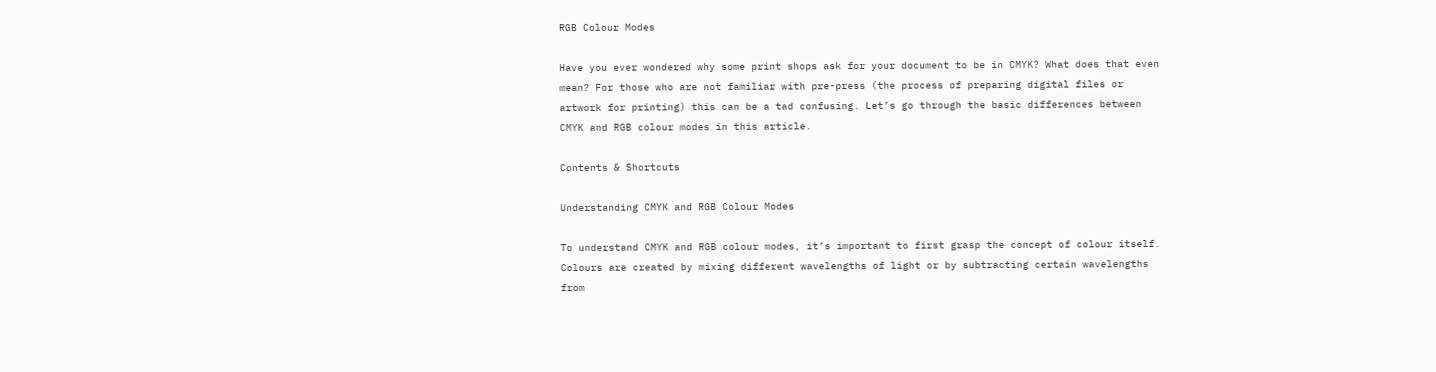RGB Colour Modes

Have you ever wondered why some print shops ask for your document to be in CMYK? What does that even mean? For those who are not familiar with pre-press (the process of preparing digital files or artwork for printing) this can be a tad confusing. Let’s go through the basic differences between CMYK and RGB colour modes in this article.

Contents & Shortcuts

Understanding CMYK and RGB Colour Modes

To understand CMYK and RGB colour modes, it’s important to first grasp the concept of colour itself. Colours are created by mixing different wavelengths of light or by subtracting certain wavelengths from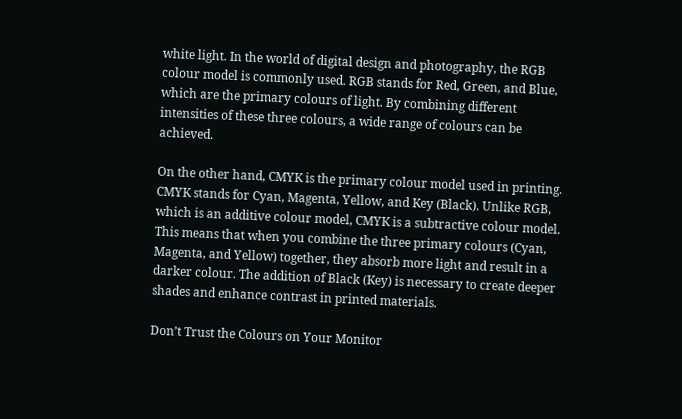white light. In the world of digital design and photography, the RGB colour model is commonly used. RGB stands for Red, Green, and Blue, which are the primary colours of light. By combining different intensities of these three colours, a wide range of colours can be achieved.

On the other hand, CMYK is the primary colour model used in printing. CMYK stands for Cyan, Magenta, Yellow, and Key (Black). Unlike RGB, which is an additive colour model, CMYK is a subtractive colour model. This means that when you combine the three primary colours (Cyan, Magenta, and Yellow) together, they absorb more light and result in a darker colour. The addition of Black (Key) is necessary to create deeper shades and enhance contrast in printed materials.

Don’t Trust the Colours on Your Monitor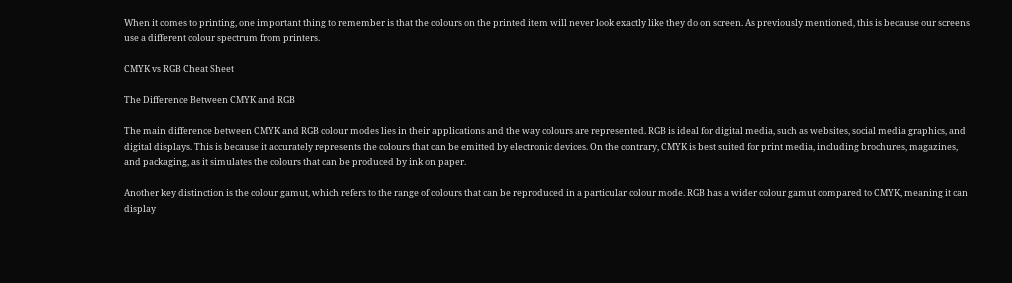When it comes to printing, one important thing to remember is that the colours on the printed item will never look exactly like they do on screen. As previously mentioned, this is because our screens use a different colour spectrum from printers.

CMYK vs RGB Cheat Sheet

The Difference Between CMYK and RGB

The main difference between CMYK and RGB colour modes lies in their applications and the way colours are represented. RGB is ideal for digital media, such as websites, social media graphics, and digital displays. This is because it accurately represents the colours that can be emitted by electronic devices. On the contrary, CMYK is best suited for print media, including brochures, magazines, and packaging, as it simulates the colours that can be produced by ink on paper.

Another key distinction is the colour gamut, which refers to the range of colours that can be reproduced in a particular colour mode. RGB has a wider colour gamut compared to CMYK, meaning it can display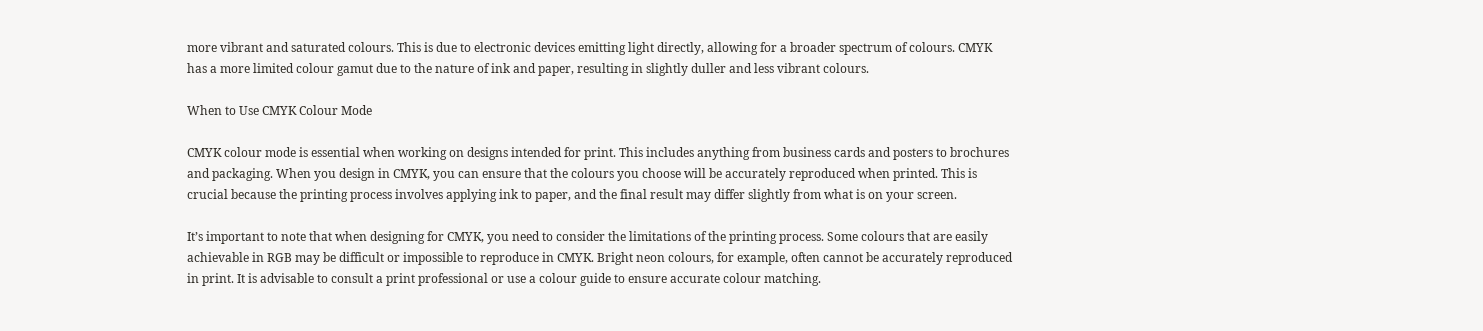more vibrant and saturated colours. This is due to electronic devices emitting light directly, allowing for a broader spectrum of colours. CMYK has a more limited colour gamut due to the nature of ink and paper, resulting in slightly duller and less vibrant colours.

When to Use CMYK Colour Mode

CMYK colour mode is essential when working on designs intended for print. This includes anything from business cards and posters to brochures and packaging. When you design in CMYK, you can ensure that the colours you choose will be accurately reproduced when printed. This is crucial because the printing process involves applying ink to paper, and the final result may differ slightly from what is on your screen.

It’s important to note that when designing for CMYK, you need to consider the limitations of the printing process. Some colours that are easily achievable in RGB may be difficult or impossible to reproduce in CMYK. Bright neon colours, for example, often cannot be accurately reproduced in print. It is advisable to consult a print professional or use a colour guide to ensure accurate colour matching.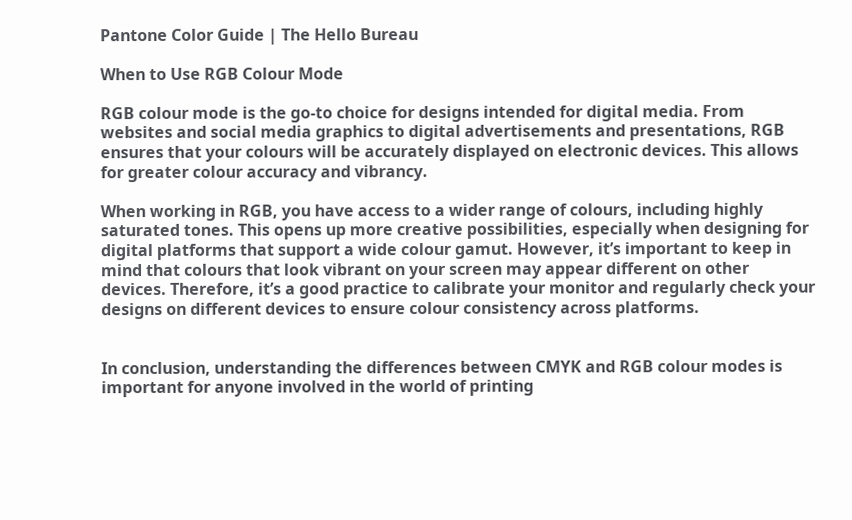Pantone Color Guide | The Hello Bureau

When to Use RGB Colour Mode

RGB colour mode is the go-to choice for designs intended for digital media. From websites and social media graphics to digital advertisements and presentations, RGB ensures that your colours will be accurately displayed on electronic devices. This allows for greater colour accuracy and vibrancy.

When working in RGB, you have access to a wider range of colours, including highly saturated tones. This opens up more creative possibilities, especially when designing for digital platforms that support a wide colour gamut. However, it’s important to keep in mind that colours that look vibrant on your screen may appear different on other devices. Therefore, it’s a good practice to calibrate your monitor and regularly check your designs on different devices to ensure colour consistency across platforms.


In conclusion, understanding the differences between CMYK and RGB colour modes is important for anyone involved in the world of printing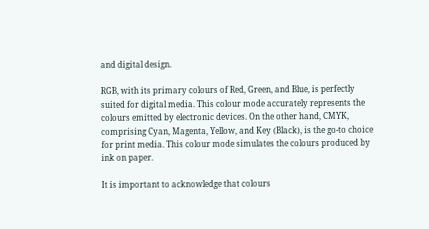and digital design.

RGB, with its primary colours of Red, Green, and Blue, is perfectly suited for digital media. This colour mode accurately represents the colours emitted by electronic devices. On the other hand, CMYK, comprising Cyan, Magenta, Yellow, and Key (Black), is the go-to choice for print media. This colour mode simulates the colours produced by ink on paper.

It is important to acknowledge that colours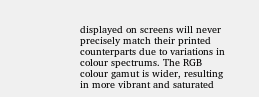displayed on screens will never precisely match their printed counterparts due to variations in colour spectrums. The RGB colour gamut is wider, resulting in more vibrant and saturated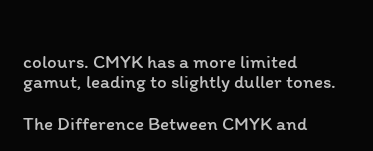colours. CMYK has a more limited gamut, leading to slightly duller tones.

The Difference Between CMYK and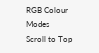RGB Colour Modes
Scroll to Top